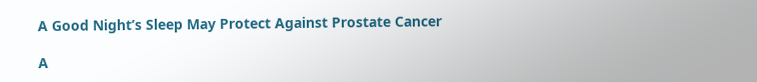A Good Night’s Sleep May Protect Against Prostate Cancer

A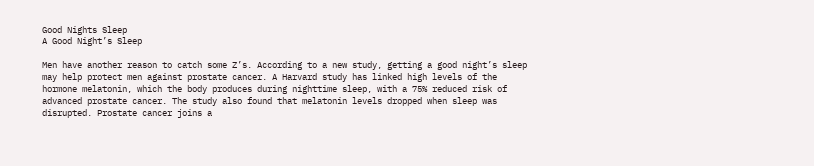Good Nights Sleep
A Good Night’s Sleep

Men have another reason to catch some Z’s. According to a new study, getting a good night’s sleep may help protect men against prostate cancer. A Harvard study has linked high levels of the hormone melatonin, which the body produces during nighttime sleep, with a 75% reduced risk of advanced prostate cancer. The study also found that melatonin levels dropped when sleep was disrupted. Prostate cancer joins a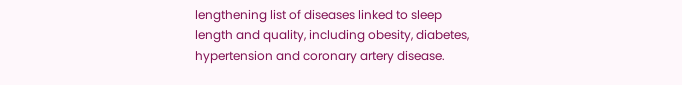lengthening list of diseases linked to sleep length and quality, including obesity, diabetes, hypertension and coronary artery disease.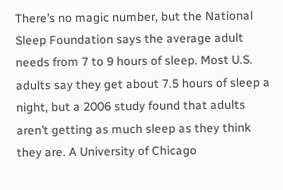There’s no magic number, but the National Sleep Foundation says the average adult needs from 7 to 9 hours of sleep. Most U.S. adults say they get about 7.5 hours of sleep a night, but a 2006 study found that adults aren’t getting as much sleep as they think they are. A University of Chicago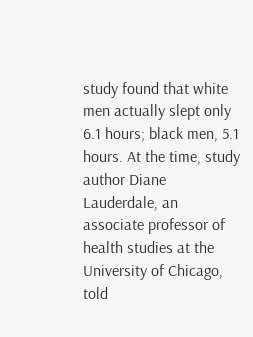study found that white men actually slept only 6.1 hours; black men, 5.1 hours. At the time, study author Diane Lauderdale, an associate professor of health studies at the University of Chicago, told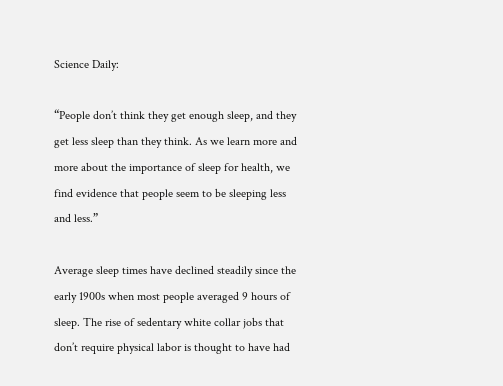Science Daily:

“People don’t think they get enough sleep, and they get less sleep than they think. As we learn more and more about the importance of sleep for health, we find evidence that people seem to be sleeping less and less.”

Average sleep times have declined steadily since the early 1900s when most people averaged 9 hours of sleep. The rise of sedentary white collar jobs that don’t require physical labor is thought to have had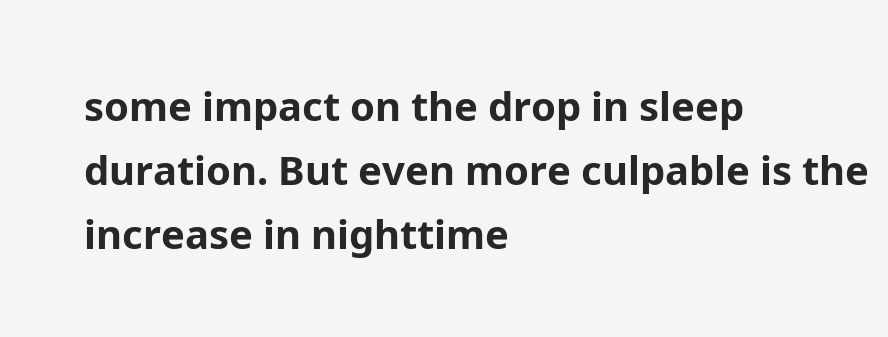some impact on the drop in sleep duration. But even more culpable is the increase in nighttime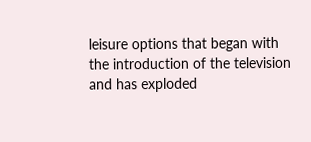leisure options that began with the introduction of the television and has exploded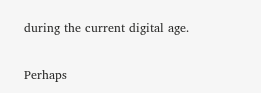during the current digital age.

Perhaps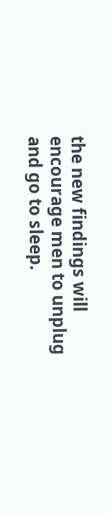the new findings will encourage men to unplug and go to sleep.